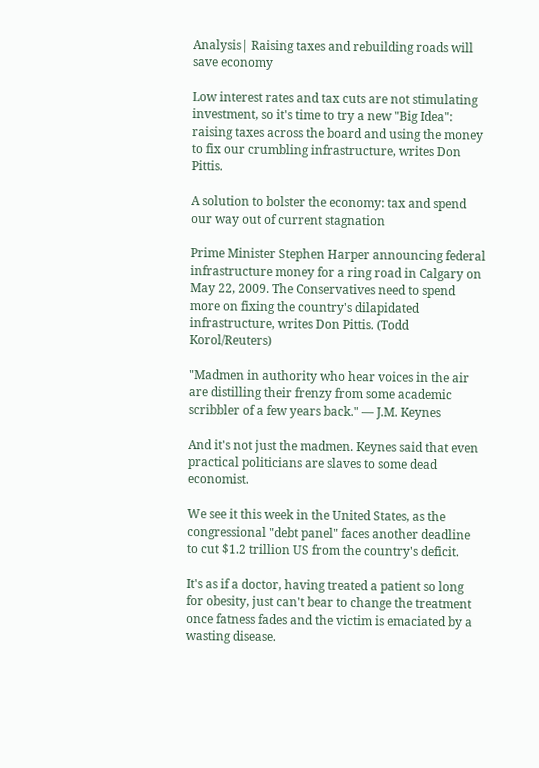Analysis| Raising taxes and rebuilding roads will save economy

Low interest rates and tax cuts are not stimulating investment, so it's time to try a new "Big Idea": raising taxes across the board and using the money to fix our crumbling infrastructure, writes Don Pittis.

A solution to bolster the economy: tax and spend our way out of current stagnation

Prime Minister Stephen Harper announcing federal infrastructure money for a ring road in Calgary on May 22, 2009. The Conservatives need to spend more on fixing the country's dilapidated infrastructure, writes Don Pittis. (Todd Korol/Reuters)

"Madmen in authority who hear voices in the air are distilling their frenzy from some academic scribbler of a few years back." — J.M. Keynes

And it's not just the madmen. Keynes said that even practical politicians are slaves to some dead economist.

We see it this week in the United States, as the congressional "debt panel" faces another deadline to cut $1.2 trillion US from the country's deficit.

It's as if a doctor, having treated a patient so long for obesity, just can't bear to change the treatment once fatness fades and the victim is emaciated by a wasting disease.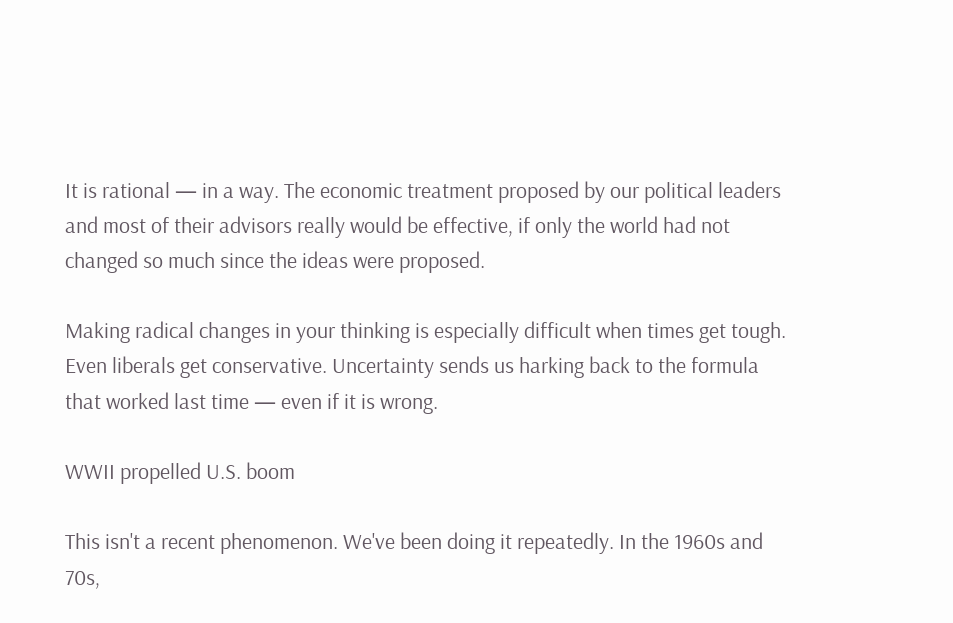It is rational — in a way. The economic treatment proposed by our political leaders and most of their advisors really would be effective, if only the world had not changed so much since the ideas were proposed.

Making radical changes in your thinking is especially difficult when times get tough. Even liberals get conservative. Uncertainty sends us harking back to the formula that worked last time — even if it is wrong.

WWII propelled U.S. boom

This isn't a recent phenomenon. We've been doing it repeatedly. In the 1960s and 70s,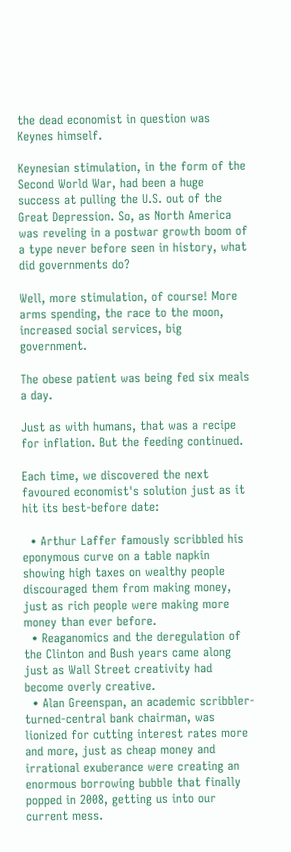the dead economist in question was Keynes himself.

Keynesian stimulation, in the form of the Second World War, had been a huge success at pulling the U.S. out of the Great Depression. So, as North America was reveling in a postwar growth boom of a type never before seen in history, what did governments do?

Well, more stimulation, of course! More arms spending, the race to the moon, increased social services, big government.

The obese patient was being fed six meals a day.

Just as with humans, that was a recipe for inflation. But the feeding continued.

Each time, we discovered the next favoured economist's solution just as it hit its best-before date:

  • Arthur Laffer famously scribbled his eponymous curve on a table napkin showing high taxes on wealthy people discouraged them from making money, just as rich people were making more money than ever before.
  • Reaganomics and the deregulation of the Clinton and Bush years came along just as Wall Street creativity had become overly creative.
  • Alan Greenspan, an academic scribbler-turned-central bank chairman, was lionized for cutting interest rates more and more, just as cheap money and irrational exuberance were creating an enormous borrowing bubble that finally popped in 2008, getting us into our current mess.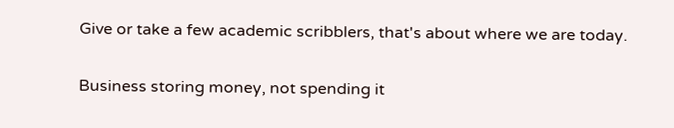Give or take a few academic scribblers, that's about where we are today.

Business storing money, not spending it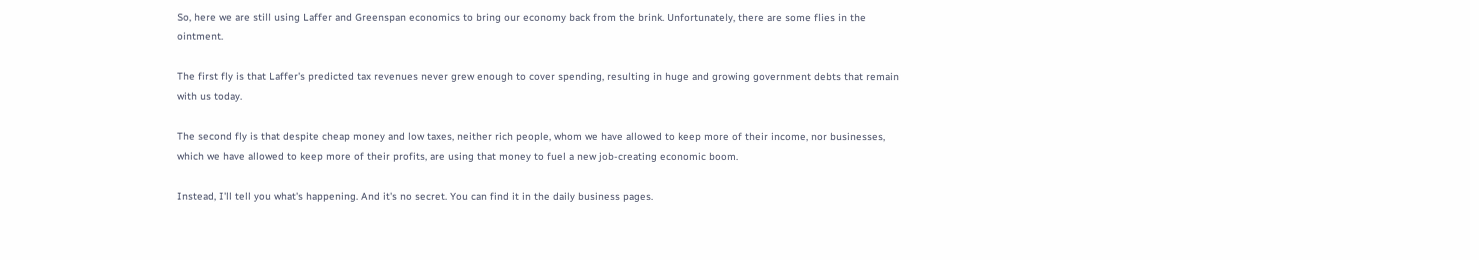So, here we are still using Laffer and Greenspan economics to bring our economy back from the brink. Unfortunately, there are some flies in the ointment.

The first fly is that Laffer's predicted tax revenues never grew enough to cover spending, resulting in huge and growing government debts that remain with us today.

The second fly is that despite cheap money and low taxes, neither rich people, whom we have allowed to keep more of their income, nor businesses, which we have allowed to keep more of their profits, are using that money to fuel a new job-creating economic boom.

Instead, I'll tell you what's happening. And it's no secret. You can find it in the daily business pages.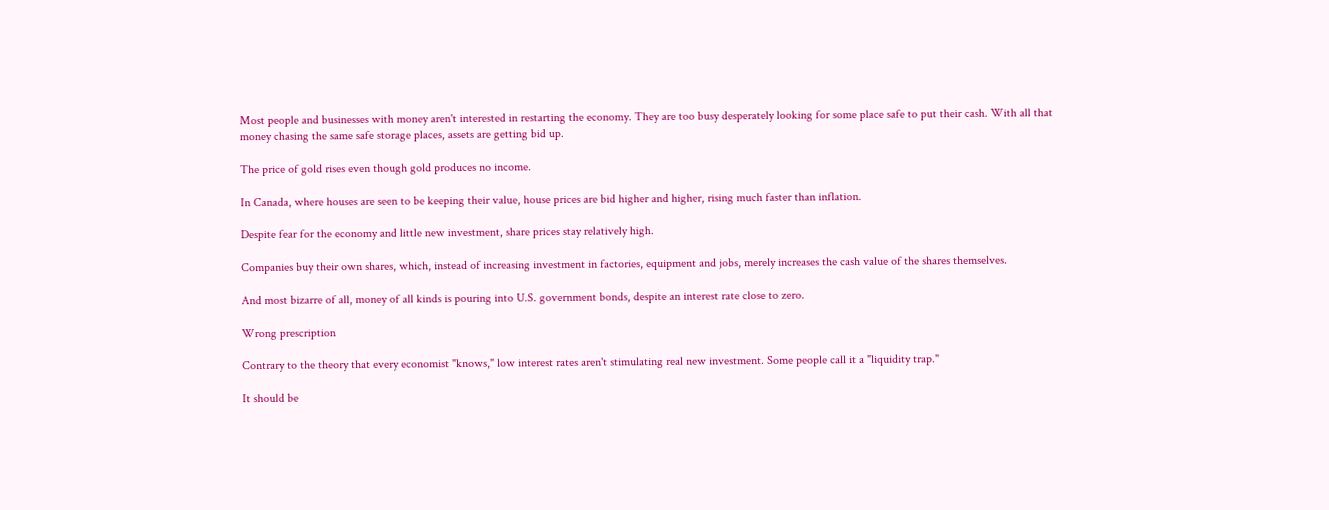Most people and businesses with money aren't interested in restarting the economy. They are too busy desperately looking for some place safe to put their cash. With all that money chasing the same safe storage places, assets are getting bid up.

The price of gold rises even though gold produces no income.

In Canada, where houses are seen to be keeping their value, house prices are bid higher and higher, rising much faster than inflation.

Despite fear for the economy and little new investment, share prices stay relatively high.

Companies buy their own shares, which, instead of increasing investment in factories, equipment and jobs, merely increases the cash value of the shares themselves.

And most bizarre of all, money of all kinds is pouring into U.S. government bonds, despite an interest rate close to zero.

Wrong prescription

Contrary to the theory that every economist "knows," low interest rates aren't stimulating real new investment. Some people call it a "liquidity trap."

It should be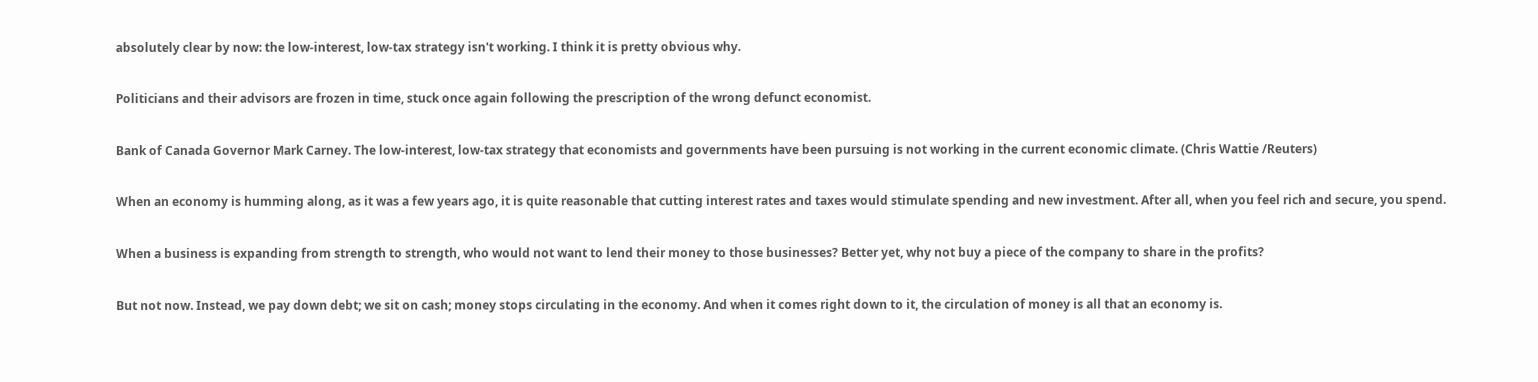absolutely clear by now: the low-interest, low-tax strategy isn't working. I think it is pretty obvious why.

Politicians and their advisors are frozen in time, stuck once again following the prescription of the wrong defunct economist.

Bank of Canada Governor Mark Carney. The low-interest, low-tax strategy that economists and governments have been pursuing is not working in the current economic climate. (Chris Wattie /Reuters)

When an economy is humming along, as it was a few years ago, it is quite reasonable that cutting interest rates and taxes would stimulate spending and new investment. After all, when you feel rich and secure, you spend.

When a business is expanding from strength to strength, who would not want to lend their money to those businesses? Better yet, why not buy a piece of the company to share in the profits?

But not now. Instead, we pay down debt; we sit on cash; money stops circulating in the economy. And when it comes right down to it, the circulation of money is all that an economy is.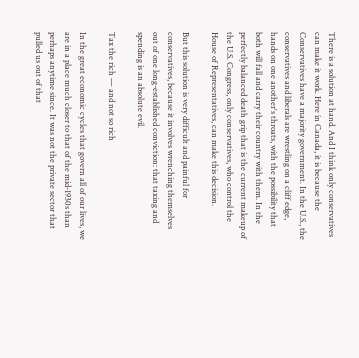There is a solution at hand. And I think only conservatives can make it work. Here in Canada, it is because the Conservatives have a majority government. In the U.S., the conservatives and liberals are wrestling on a cliff edge, hands on one another's throats, with the possibility that both will fall and carry their country with them. In the perfectly balanced death grip that is the current makeup of the U.S. Congress, only conservatives, who control the House of Representatives, can make this decision.

But this solution is very difficult and painful for conservatives, because it involves wrenching themselves out of one long-established conviction: that taxing and spending is an absolute evil.

Tax the rich — and not so rich

In the great economic cycles that govern all of our lives, we are in a place much closer to that of the mid-1930s than perhaps anytime since. It was not the private sector that pulled us out of that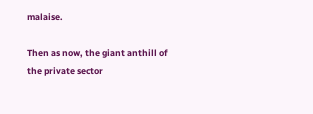malaise.

Then as now, the giant anthill of the private sector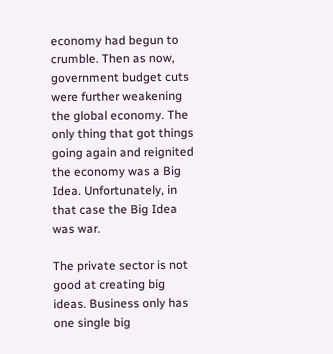economy had begun to crumble. Then as now, government budget cuts were further weakening the global economy. The only thing that got things going again and reignited the economy was a Big Idea. Unfortunately, in that case the Big Idea was war.

The private sector is not good at creating big ideas. Business only has one single big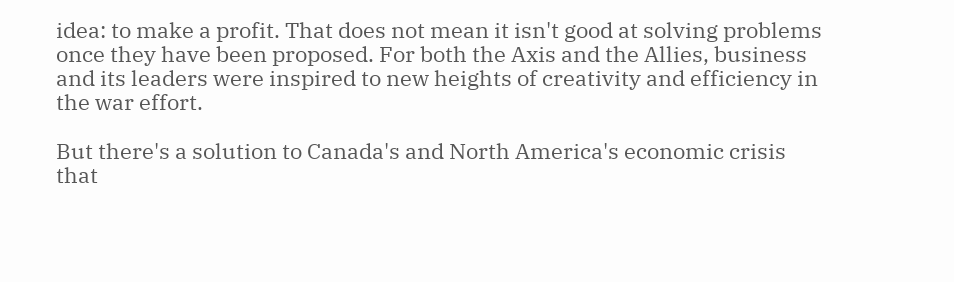idea: to make a profit. That does not mean it isn't good at solving problems once they have been proposed. For both the Axis and the Allies, business and its leaders were inspired to new heights of creativity and efficiency in the war effort.

But there's a solution to Canada's and North America's economic crisis that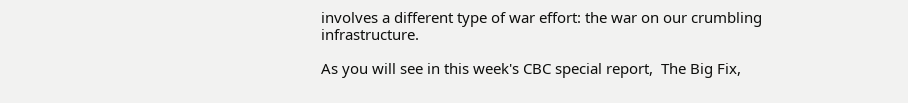involves a different type of war effort: the war on our crumbling infrastructure.

As you will see in this week's CBC special report,  The Big Fix,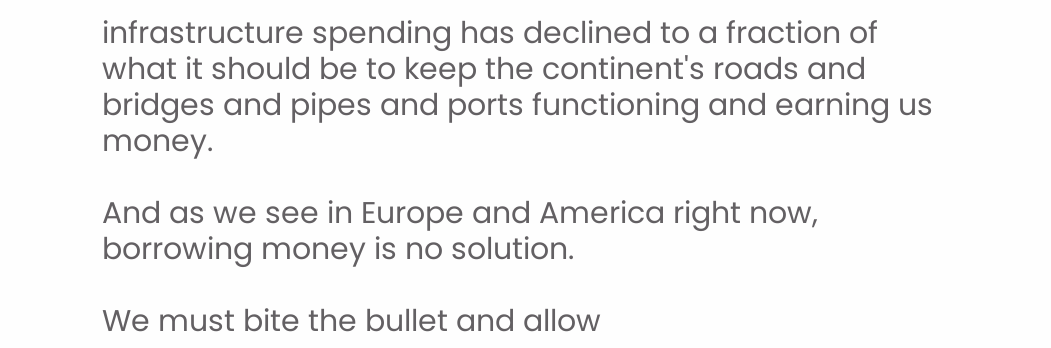infrastructure spending has declined to a fraction of what it should be to keep the continent's roads and bridges and pipes and ports functioning and earning us money.

And as we see in Europe and America right now, borrowing money is no solution.

We must bite the bullet and allow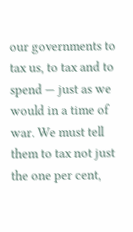our governments to tax us, to tax and to spend — just as we would in a time of war. We must tell them to tax not just the one per cent,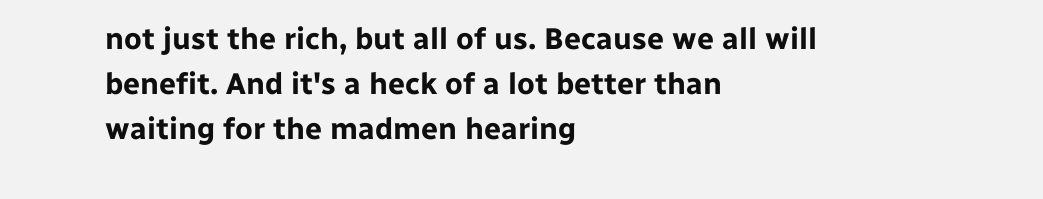not just the rich, but all of us. Because we all will benefit. And it's a heck of a lot better than waiting for the madmen hearing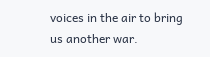voices in the air to bring us another war.